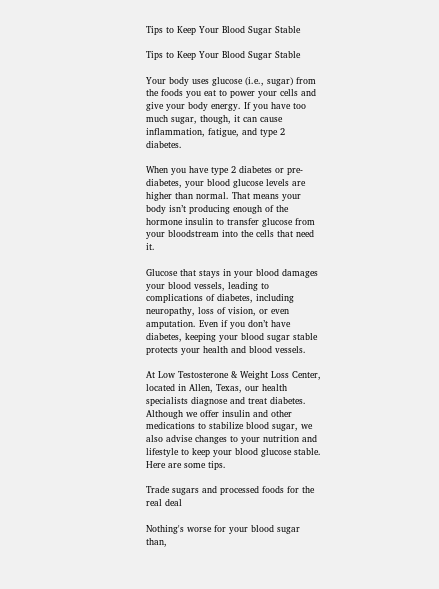Tips to Keep Your Blood Sugar Stable

Tips to Keep Your Blood Sugar Stable

Your body uses glucose (i.e., sugar) from the foods you eat to power your cells and give your body energy. If you have too much sugar, though, it can cause inflammation, fatigue, and type 2 diabetes.

When you have type 2 diabetes or pre-diabetes, your blood glucose levels are higher than normal. That means your body isn’t producing enough of the hormone insulin to transfer glucose from your bloodstream into the cells that need it.

Glucose that stays in your blood damages your blood vessels, leading to complications of diabetes, including neuropathy, loss of vision, or even amputation. Even if you don’t have diabetes, keeping your blood sugar stable protects your health and blood vessels.

At Low Testosterone & Weight Loss Center, located in Allen, Texas, our health specialists diagnose and treat diabetes. Although we offer insulin and other medications to stabilize blood sugar, we also advise changes to your nutrition and lifestyle to keep your blood glucose stable. Here are some tips.

Trade sugars and processed foods for the real deal

Nothing's worse for your blood sugar than,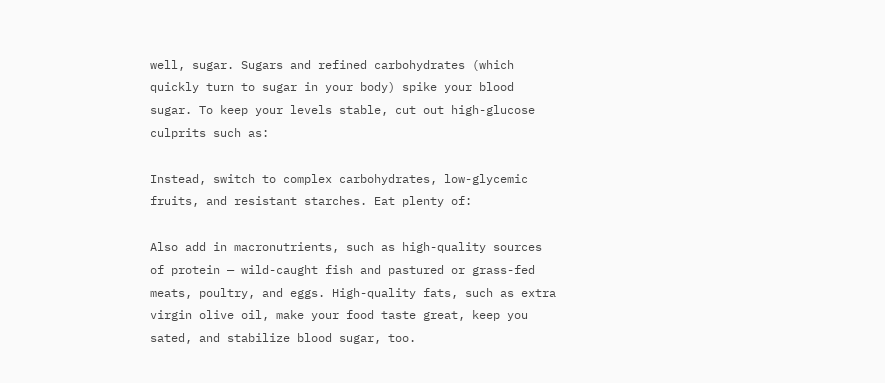well, sugar. Sugars and refined carbohydrates (which quickly turn to sugar in your body) spike your blood sugar. To keep your levels stable, cut out high-glucose culprits such as:

Instead, switch to complex carbohydrates, low-glycemic fruits, and resistant starches. Eat plenty of:

Also add in macronutrients, such as high-quality sources of protein — wild-caught fish and pastured or grass-fed meats, poultry, and eggs. High-quality fats, such as extra virgin olive oil, make your food taste great, keep you sated, and stabilize blood sugar, too.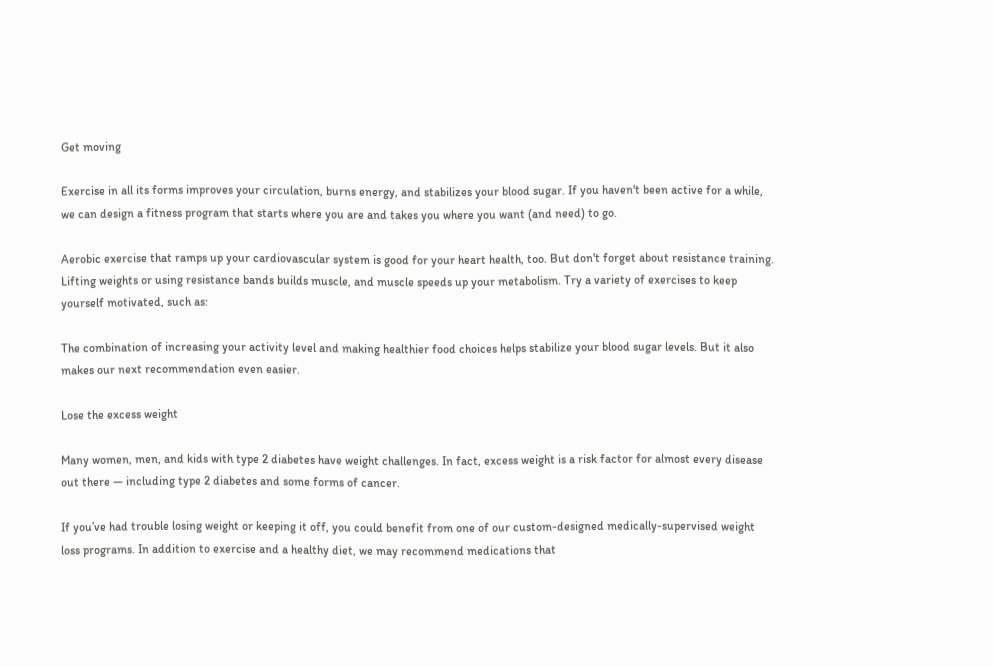Get moving

Exercise in all its forms improves your circulation, burns energy, and stabilizes your blood sugar. If you haven't been active for a while, we can design a fitness program that starts where you are and takes you where you want (and need) to go.

Aerobic exercise that ramps up your cardiovascular system is good for your heart health, too. But don't forget about resistance training. Lifting weights or using resistance bands builds muscle, and muscle speeds up your metabolism. Try a variety of exercises to keep yourself motivated, such as:

The combination of increasing your activity level and making healthier food choices helps stabilize your blood sugar levels. But it also makes our next recommendation even easier.

Lose the excess weight

Many women, men, and kids with type 2 diabetes have weight challenges. In fact, excess weight is a risk factor for almost every disease out there — including type 2 diabetes and some forms of cancer.

If you’ve had trouble losing weight or keeping it off, you could benefit from one of our custom-designed medically-supervised weight loss programs. In addition to exercise and a healthy diet, we may recommend medications that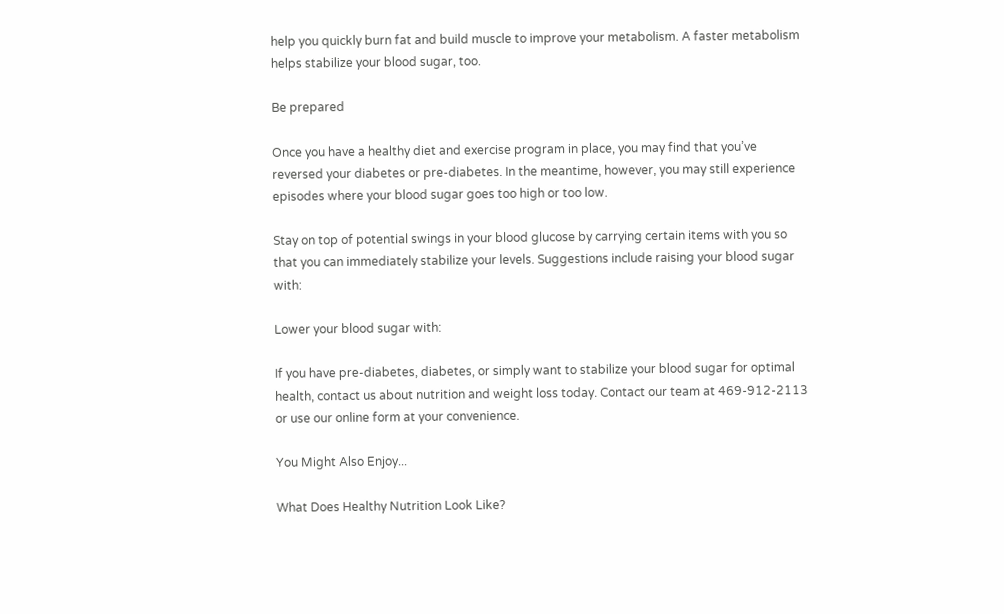help you quickly burn fat and build muscle to improve your metabolism. A faster metabolism helps stabilize your blood sugar, too.

Be prepared

Once you have a healthy diet and exercise program in place, you may find that you’ve reversed your diabetes or pre-diabetes. In the meantime, however, you may still experience episodes where your blood sugar goes too high or too low.

Stay on top of potential swings in your blood glucose by carrying certain items with you so that you can immediately stabilize your levels. Suggestions include raising your blood sugar with:

Lower your blood sugar with:

If you have pre-diabetes, diabetes, or simply want to stabilize your blood sugar for optimal health, contact us about nutrition and weight loss today. Contact our team at 469-912-2113 or use our online form at your convenience.

You Might Also Enjoy...

What Does Healthy Nutrition Look Like?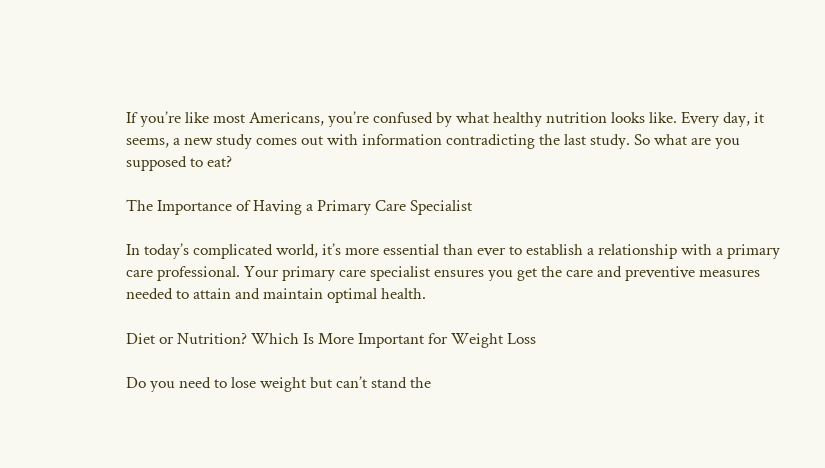If you’re like most Americans, you’re confused by what healthy nutrition looks like. Every day, it seems, a new study comes out with information contradicting the last study. So what are you supposed to eat?

The Importance of Having a Primary Care Specialist

In today’s complicated world, it’s more essential than ever to establish a relationship with a primary care professional. Your primary care specialist ensures you get the care and preventive measures needed to attain and maintain optimal health.

Diet or Nutrition? Which Is More Important for Weight Loss

Do you need to lose weight but can’t stand the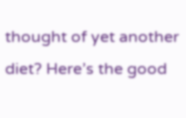thought of yet another diet? Here’s the good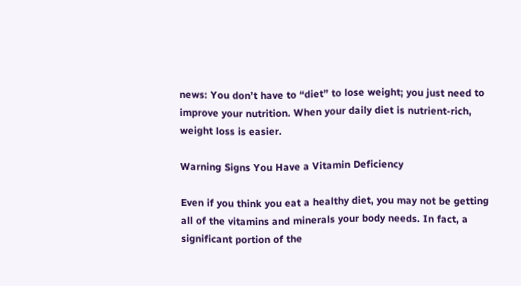news: You don’t have to “diet” to lose weight; you just need to improve your nutrition. When your daily diet is nutrient-rich, weight loss is easier.

Warning Signs You Have a Vitamin Deficiency

Even if you think you eat a healthy diet, you may not be getting all of the vitamins and minerals your body needs. In fact, a significant portion of the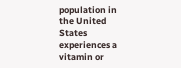population in the United States experiences a vitamin or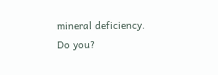mineral deficiency. Do you?